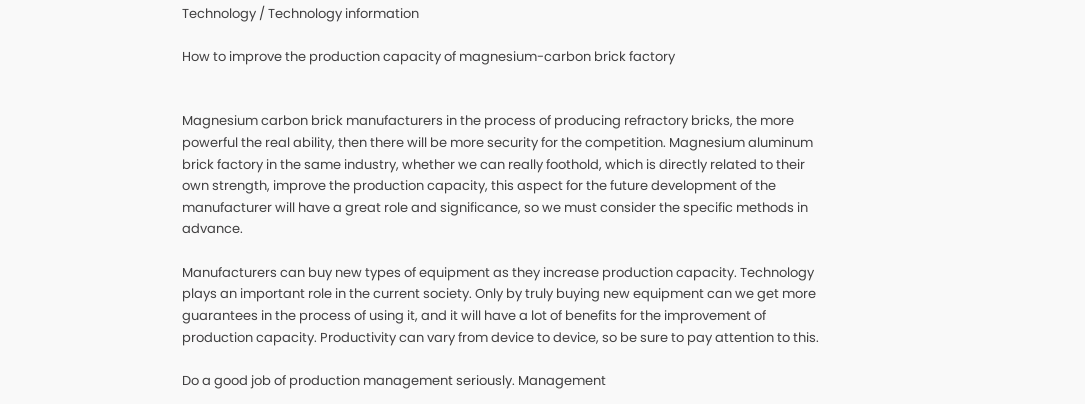Technology / Technology information

How to improve the production capacity of magnesium-carbon brick factory


Magnesium carbon brick manufacturers in the process of producing refractory bricks, the more powerful the real ability, then there will be more security for the competition. Magnesium aluminum brick factory in the same industry, whether we can really foothold, which is directly related to their own strength, improve the production capacity, this aspect for the future development of the manufacturer will have a great role and significance, so we must consider the specific methods in advance.

Manufacturers can buy new types of equipment as they increase production capacity. Technology plays an important role in the current society. Only by truly buying new equipment can we get more guarantees in the process of using it, and it will have a lot of benefits for the improvement of production capacity. Productivity can vary from device to device, so be sure to pay attention to this.

Do a good job of production management seriously. Management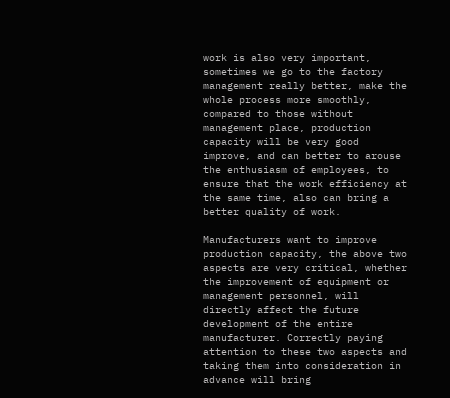work is also very important, sometimes we go to the factory management really better, make the whole process more smoothly, compared to those without management place, production capacity will be very good improve, and can better to arouse the enthusiasm of employees, to ensure that the work efficiency at the same time, also can bring a better quality of work.

Manufacturers want to improve production capacity, the above two aspects are very critical, whether the improvement of equipment or management personnel, will directly affect the future development of the entire manufacturer. Correctly paying attention to these two aspects and taking them into consideration in advance will bring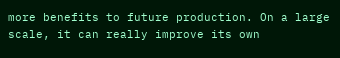more benefits to future production. On a large scale, it can really improve its own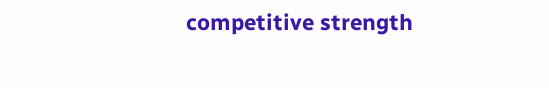competitive strength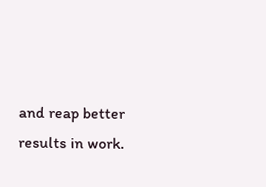and reap better results in work.